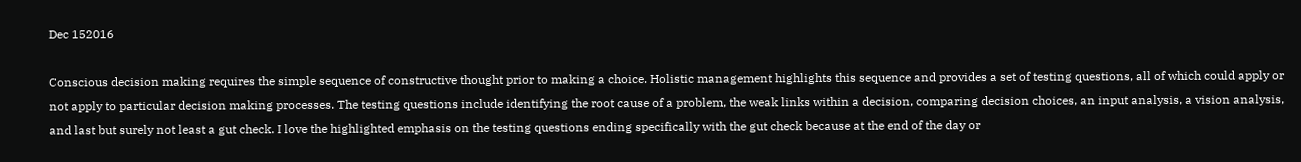Dec 152016

Conscious decision making requires the simple sequence of constructive thought prior to making a choice. Holistic management highlights this sequence and provides a set of testing questions, all of which could apply or not apply to particular decision making processes. The testing questions include identifying the root cause of a problem, the weak links within a decision, comparing decision choices, an input analysis, a vision analysis, and last but surely not least a gut check. I love the highlighted emphasis on the testing questions ending specifically with the gut check because at the end of the day or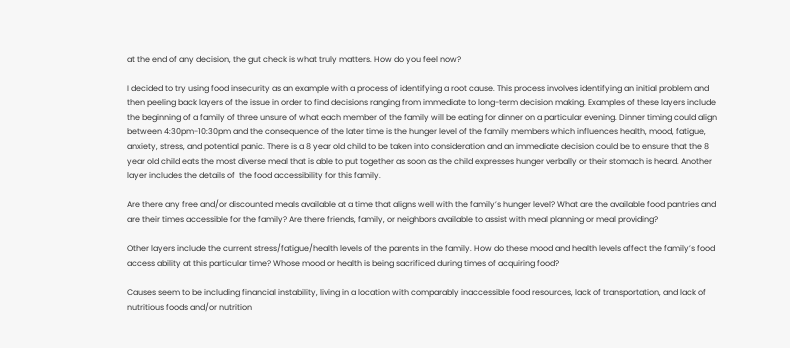at the end of any decision, the gut check is what truly matters. How do you feel now?

I decided to try using food insecurity as an example with a process of identifying a root cause. This process involves identifying an initial problem and then peeling back layers of the issue in order to find decisions ranging from immediate to long-term decision making. Examples of these layers include the beginning of a family of three unsure of what each member of the family will be eating for dinner on a particular evening. Dinner timing could align between 4:30pm-10:30pm and the consequence of the later time is the hunger level of the family members which influences health, mood, fatigue, anxiety, stress, and potential panic. There is a 8 year old child to be taken into consideration and an immediate decision could be to ensure that the 8 year old child eats the most diverse meal that is able to put together as soon as the child expresses hunger verbally or their stomach is heard. Another layer includes the details of  the food accessibility for this family.

Are there any free and/or discounted meals available at a time that aligns well with the family’s hunger level? What are the available food pantries and are their times accessible for the family? Are there friends, family, or neighbors available to assist with meal planning or meal providing?

Other layers include the current stress/fatigue/health levels of the parents in the family. How do these mood and health levels affect the family’s food access ability at this particular time? Whose mood or health is being sacrificed during times of acquiring food?

Causes seem to be including financial instability, living in a location with comparably inaccessible food resources, lack of transportation, and lack of nutritious foods and/or nutrition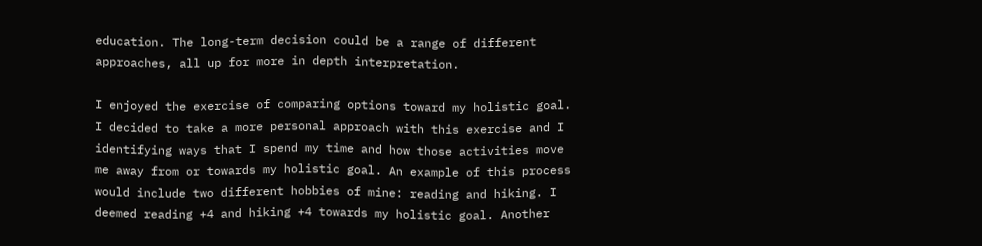education. The long-term decision could be a range of different approaches, all up for more in depth interpretation.

I enjoyed the exercise of comparing options toward my holistic goal. I decided to take a more personal approach with this exercise and I identifying ways that I spend my time and how those activities move me away from or towards my holistic goal. An example of this process would include two different hobbies of mine: reading and hiking. I deemed reading +4 and hiking +4 towards my holistic goal. Another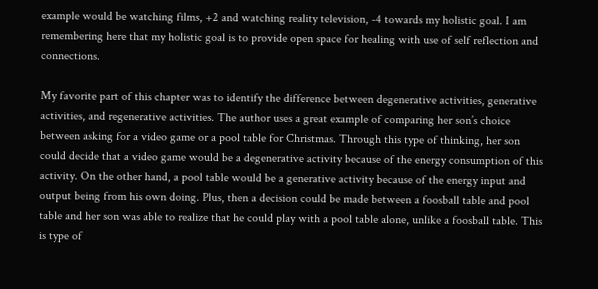example would be watching films, +2 and watching reality television, -4 towards my holistic goal. I am remembering here that my holistic goal is to provide open space for healing with use of self reflection and connections.

My favorite part of this chapter was to identify the difference between degenerative activities, generative activities, and regenerative activities. The author uses a great example of comparing her son’s choice between asking for a video game or a pool table for Christmas. Through this type of thinking, her son could decide that a video game would be a degenerative activity because of the energy consumption of this activity. On the other hand, a pool table would be a generative activity because of the energy input and output being from his own doing. Plus, then a decision could be made between a foosball table and pool table and her son was able to realize that he could play with a pool table alone, unlike a foosball table. This is type of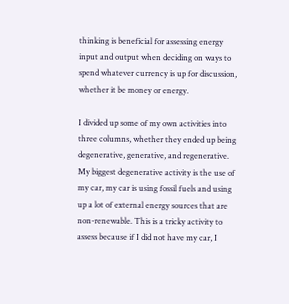thinking is beneficial for assessing energy input and output when deciding on ways to spend whatever currency is up for discussion, whether it be money or energy.

I divided up some of my own activities into three columns, whether they ended up being degenerative, generative, and regenerative. My biggest degenerative activity is the use of my car, my car is using fossil fuels and using up a lot of external energy sources that are non-renewable. This is a tricky activity to assess because if I did not have my car, I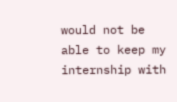would not be able to keep my internship with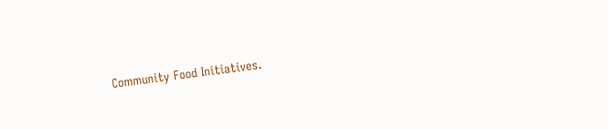Community Food Initiatives.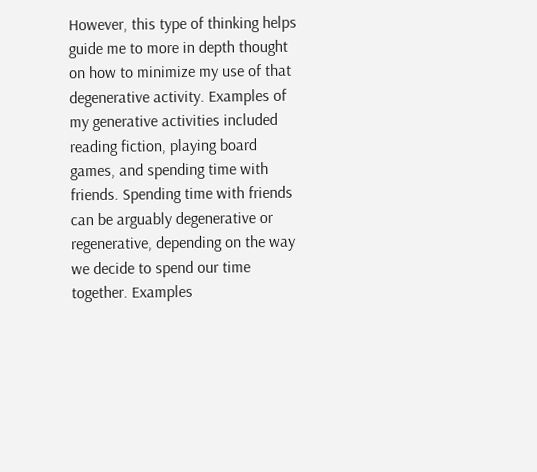However, this type of thinking helps guide me to more in depth thought on how to minimize my use of that degenerative activity. Examples of my generative activities included reading fiction, playing board games, and spending time with friends. Spending time with friends can be arguably degenerative or regenerative, depending on the way we decide to spend our time together. Examples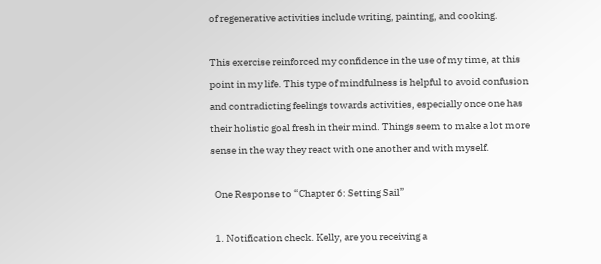of regenerative activities include writing, painting, and cooking.

This exercise reinforced my confidence in the use of my time, at this point in my life. This type of mindfulness is helpful to avoid confusion and contradicting feelings towards activities, especially once one has their holistic goal fresh in their mind. Things seem to make a lot more sense in the way they react with one another and with myself.

  One Response to “Chapter 6: Setting Sail”

  1. Notification check. Kelly, are you receiving a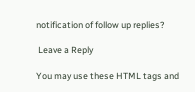notification of follow up replies?

 Leave a Reply

You may use these HTML tags and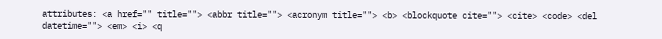attributes: <a href="" title=""> <abbr title=""> <acronym title=""> <b> <blockquote cite=""> <cite> <code> <del datetime=""> <em> <i> <q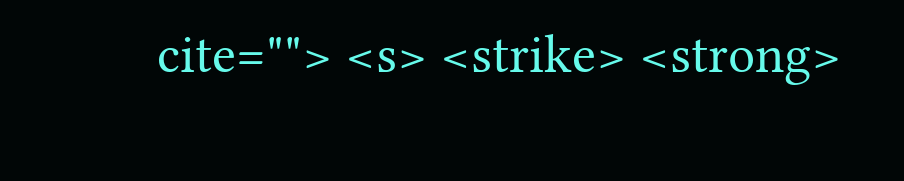cite=""> <s> <strike> <strong>